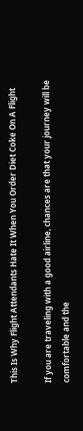This Is Why Flight Attendants Hate It When You Order Diet Coke On A Flight

If you are traveling with a good airline, chances are that your journey will be comfortable and the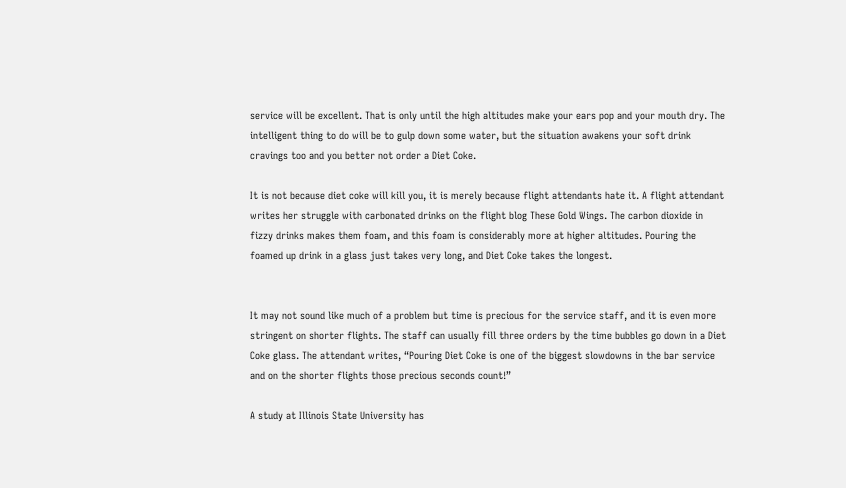service will be excellent. That is only until the high altitudes make your ears pop and your mouth dry. The intelligent thing to do will be to gulp down some water, but the situation awakens your soft drink cravings too and you better not order a Diet Coke.

It is not because diet coke will kill you, it is merely because flight attendants hate it. A flight attendant writes her struggle with carbonated drinks on the flight blog These Gold Wings. The carbon dioxide in fizzy drinks makes them foam, and this foam is considerably more at higher altitudes. Pouring the foamed up drink in a glass just takes very long, and Diet Coke takes the longest.


It may not sound like much of a problem but time is precious for the service staff, and it is even more stringent on shorter flights. The staff can usually fill three orders by the time bubbles go down in a Diet Coke glass. The attendant writes, “Pouring Diet Coke is one of the biggest slowdowns in the bar service and on the shorter flights those precious seconds count!”

A study at Illinois State University has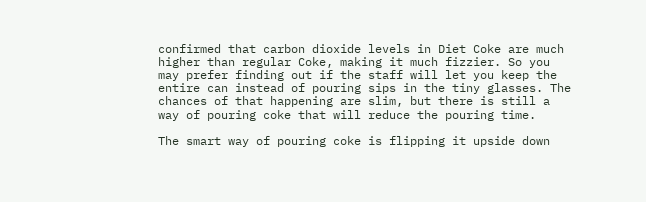confirmed that carbon dioxide levels in Diet Coke are much higher than regular Coke, making it much fizzier. So you may prefer finding out if the staff will let you keep the entire can instead of pouring sips in the tiny glasses. The chances of that happening are slim, but there is still a way of pouring coke that will reduce the pouring time.

The smart way of pouring coke is flipping it upside down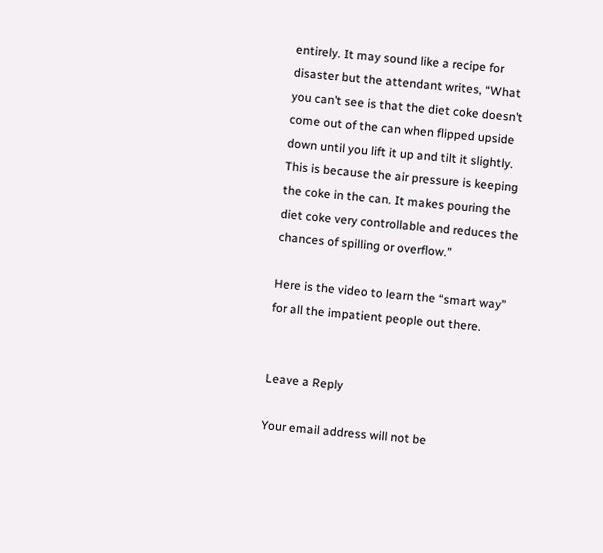entirely. It may sound like a recipe for disaster but the attendant writes, “What you can’t see is that the diet coke doesn’t come out of the can when flipped upside down until you lift it up and tilt it slightly. This is because the air pressure is keeping the coke in the can. It makes pouring the diet coke very controllable and reduces the chances of spilling or overflow.”

Here is the video to learn the “smart way” for all the impatient people out there.


Leave a Reply

Your email address will not be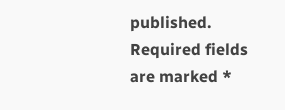published. Required fields are marked *